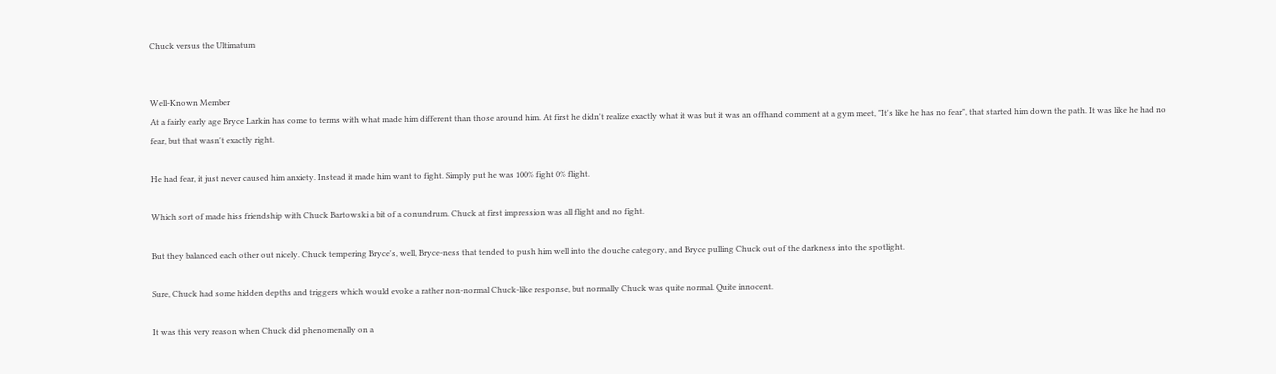Chuck versus the Ultimatum


Well-Known Member
At a fairly early age Bryce Larkin has come to terms with what made him different than those around him. At first he didn't realize exactly what it was but it was an offhand comment at a gym meet, "It's like he has no fear", that started him down the path. It was like he had no fear, but that wasn't exactly right.

He had fear, it just never caused him anxiety. Instead it made him want to fight. Simply put he was 100% fight 0% flight.

Which sort of made hiss friendship with Chuck Bartowski a bit of a conundrum. Chuck at first impression was all flight and no fight.

But they balanced each other out nicely. Chuck tempering Bryce's, well, Bryce-ness that tended to push him well into the douche category, and Bryce pulling Chuck out of the darkness into the spotlight.

Sure, Chuck had some hidden depths and triggers which would evoke a rather non-normal Chuck-like response, but normally Chuck was quite normal. Quite innocent.

It was this very reason when Chuck did phenomenally on a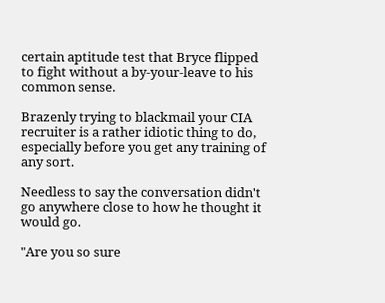certain aptitude test that Bryce flipped to fight without a by-your-leave to his common sense.

Brazenly trying to blackmail your CIA recruiter is a rather idiotic thing to do, especially before you get any training of any sort.

Needless to say the conversation didn't go anywhere close to how he thought it would go.

"Are you so sure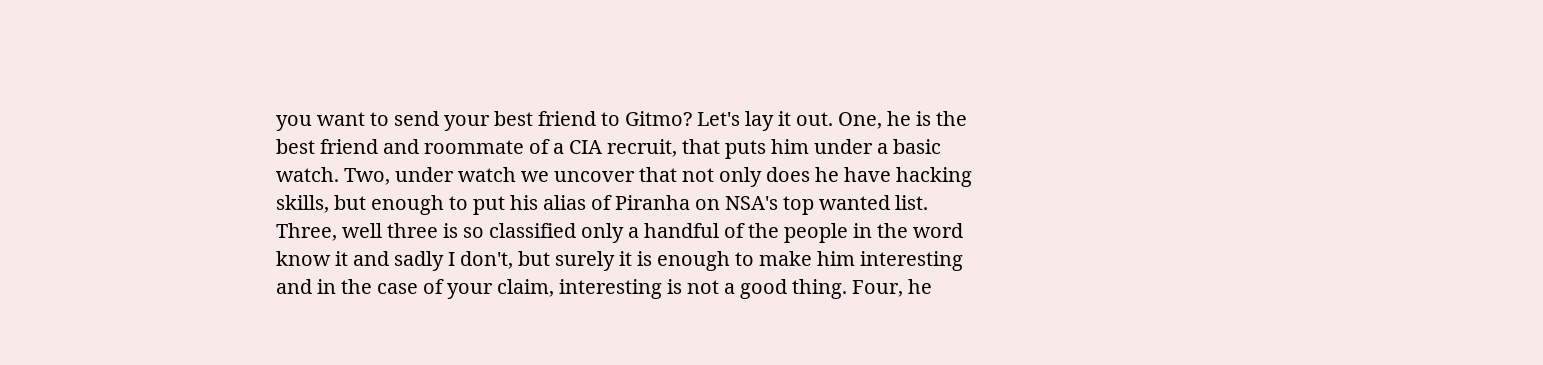you want to send your best friend to Gitmo? Let's lay it out. One, he is the best friend and roommate of a CIA recruit, that puts him under a basic watch. Two, under watch we uncover that not only does he have hacking skills, but enough to put his alias of Piranha on NSA's top wanted list. Three, well three is so classified only a handful of the people in the word know it and sadly I don't, but surely it is enough to make him interesting and in the case of your claim, interesting is not a good thing. Four, he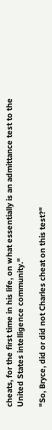cheats, for the first time in his life, on what essentially is an admittance test to the United States intelligence community."

"So, Bryce, did or did not Charles cheat on this test?"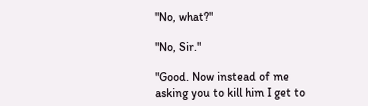"No, what?"

"No, Sir."

"Good. Now instead of me asking you to kill him I get to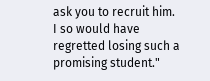ask you to recruit him. I so would have regretted losing such a promising student."